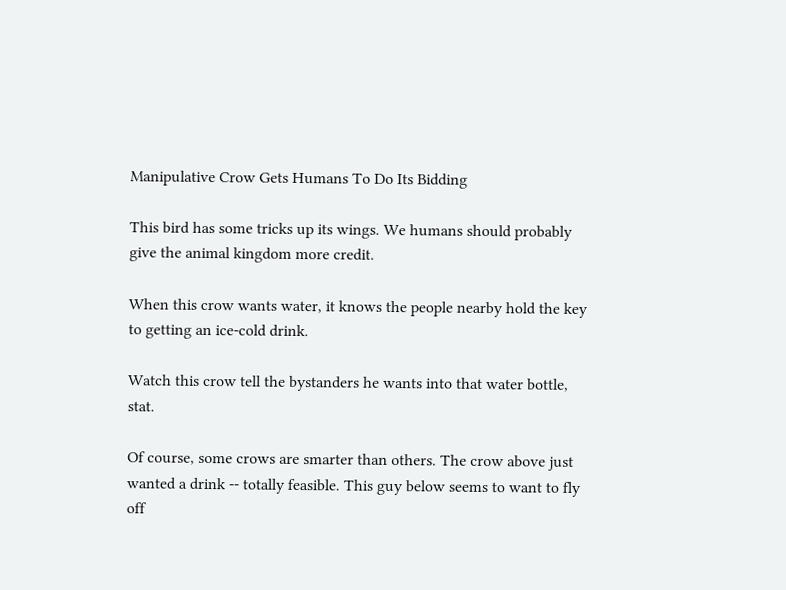Manipulative Crow Gets Humans To Do Its Bidding

This bird has some tricks up its wings. We humans should probably give the animal kingdom more credit.

When this crow wants water, it knows the people nearby hold the key to getting an ice-cold drink.

Watch this crow tell the bystanders he wants into that water bottle, stat.

Of course, some crows are smarter than others. The crow above just wanted a drink -- totally feasible. This guy below seems to want to fly off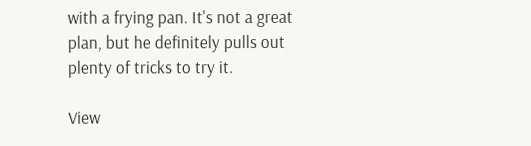with a frying pan. It's not a great plan, but he definitely pulls out plenty of tricks to try it.

View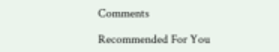Comments

Recommended For You